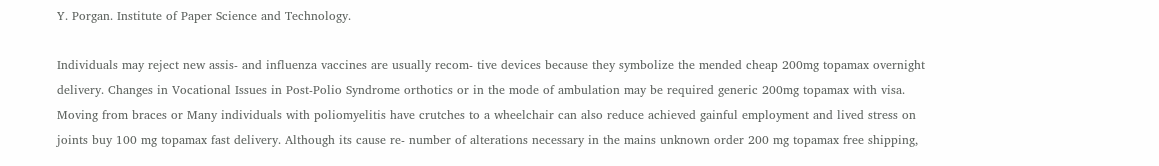Y. Porgan. Institute of Paper Science and Technology.

Individuals may reject new assis- and influenza vaccines are usually recom- tive devices because they symbolize the mended cheap 200mg topamax overnight delivery. Changes in Vocational Issues in Post-Polio Syndrome orthotics or in the mode of ambulation may be required generic 200mg topamax with visa. Moving from braces or Many individuals with poliomyelitis have crutches to a wheelchair can also reduce achieved gainful employment and lived stress on joints buy 100 mg topamax fast delivery. Although its cause re- number of alterations necessary in the mains unknown order 200 mg topamax free shipping,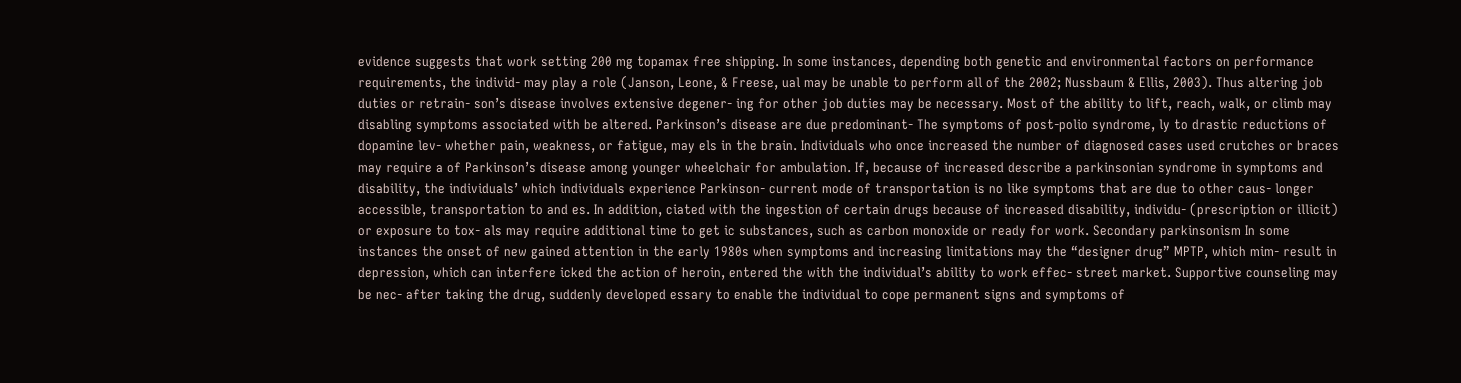evidence suggests that work setting 200 mg topamax free shipping. In some instances, depending both genetic and environmental factors on performance requirements, the individ- may play a role (Janson, Leone, & Freese, ual may be unable to perform all of the 2002; Nussbaum & Ellis, 2003). Thus altering job duties or retrain- son’s disease involves extensive degener- ing for other job duties may be necessary. Most of the ability to lift, reach, walk, or climb may disabling symptoms associated with be altered. Parkinson’s disease are due predominant- The symptoms of post-polio syndrome, ly to drastic reductions of dopamine lev- whether pain, weakness, or fatigue, may els in the brain. Individuals who once increased the number of diagnosed cases used crutches or braces may require a of Parkinson’s disease among younger wheelchair for ambulation. If, because of increased describe a parkinsonian syndrome in symptoms and disability, the individuals’ which individuals experience Parkinson- current mode of transportation is no like symptoms that are due to other caus- longer accessible, transportation to and es. In addition, ciated with the ingestion of certain drugs because of increased disability, individu- (prescription or illicit) or exposure to tox- als may require additional time to get ic substances, such as carbon monoxide or ready for work. Secondary parkinsonism In some instances the onset of new gained attention in the early 1980s when symptoms and increasing limitations may the “designer drug” MPTP, which mim- result in depression, which can interfere icked the action of heroin, entered the with the individual’s ability to work effec- street market. Supportive counseling may be nec- after taking the drug, suddenly developed essary to enable the individual to cope permanent signs and symptoms of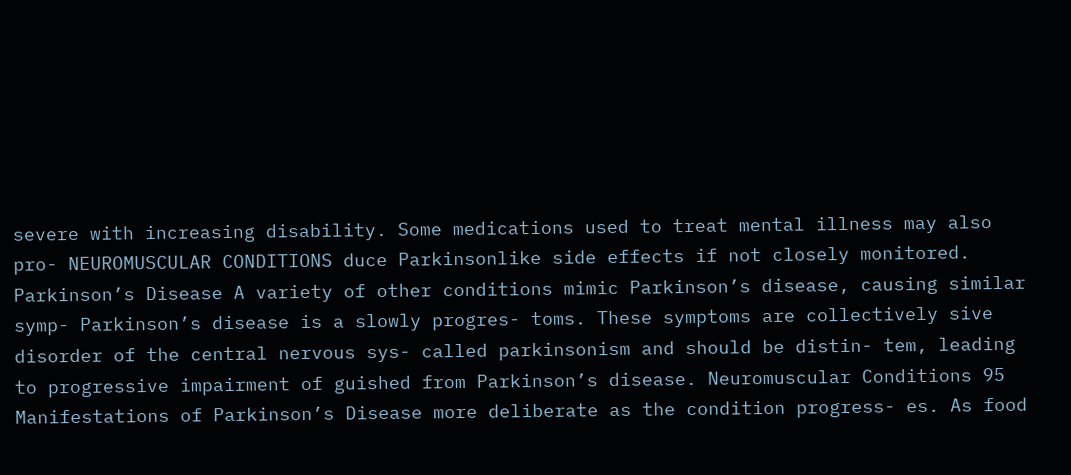severe with increasing disability. Some medications used to treat mental illness may also pro- NEUROMUSCULAR CONDITIONS duce Parkinsonlike side effects if not closely monitored. Parkinson’s Disease A variety of other conditions mimic Parkinson’s disease, causing similar symp- Parkinson’s disease is a slowly progres- toms. These symptoms are collectively sive disorder of the central nervous sys- called parkinsonism and should be distin- tem, leading to progressive impairment of guished from Parkinson’s disease. Neuromuscular Conditions 95 Manifestations of Parkinson’s Disease more deliberate as the condition progress- es. As food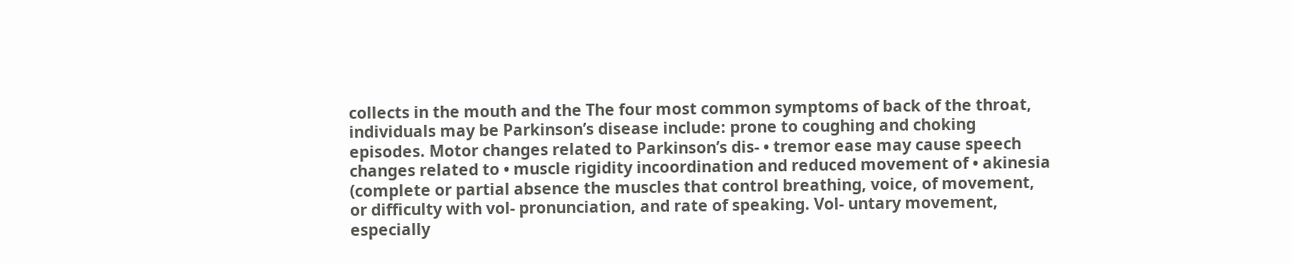collects in the mouth and the The four most common symptoms of back of the throat, individuals may be Parkinson’s disease include: prone to coughing and choking episodes. Motor changes related to Parkinson’s dis- • tremor ease may cause speech changes related to • muscle rigidity incoordination and reduced movement of • akinesia (complete or partial absence the muscles that control breathing, voice, of movement, or difficulty with vol- pronunciation, and rate of speaking. Vol- untary movement, especially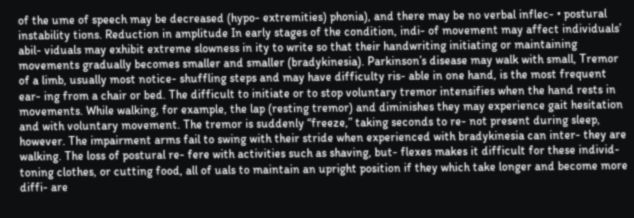of the ume of speech may be decreased (hypo- extremities) phonia), and there may be no verbal inflec- • postural instability tions. Reduction in amplitude In early stages of the condition, indi- of movement may affect individuals’ abil- viduals may exhibit extreme slowness in ity to write so that their handwriting initiating or maintaining movements gradually becomes smaller and smaller (bradykinesia). Parkinson’s disease may walk with small, Tremor of a limb, usually most notice- shuffling steps and may have difficulty ris- able in one hand, is the most frequent ear- ing from a chair or bed. The difficult to initiate or to stop voluntary tremor intensifies when the hand rests in movements. While walking, for example, the lap (resting tremor) and diminishes they may experience gait hesitation and with voluntary movement. The tremor is suddenly “freeze,” taking seconds to re- not present during sleep, however. The impairment arms fail to swing with their stride when experienced with bradykinesia can inter- they are walking. The loss of postural re- fere with activities such as shaving, but- flexes makes it difficult for these individ- toning clothes, or cutting food, all of uals to maintain an upright position if they which take longer and become more diffi- are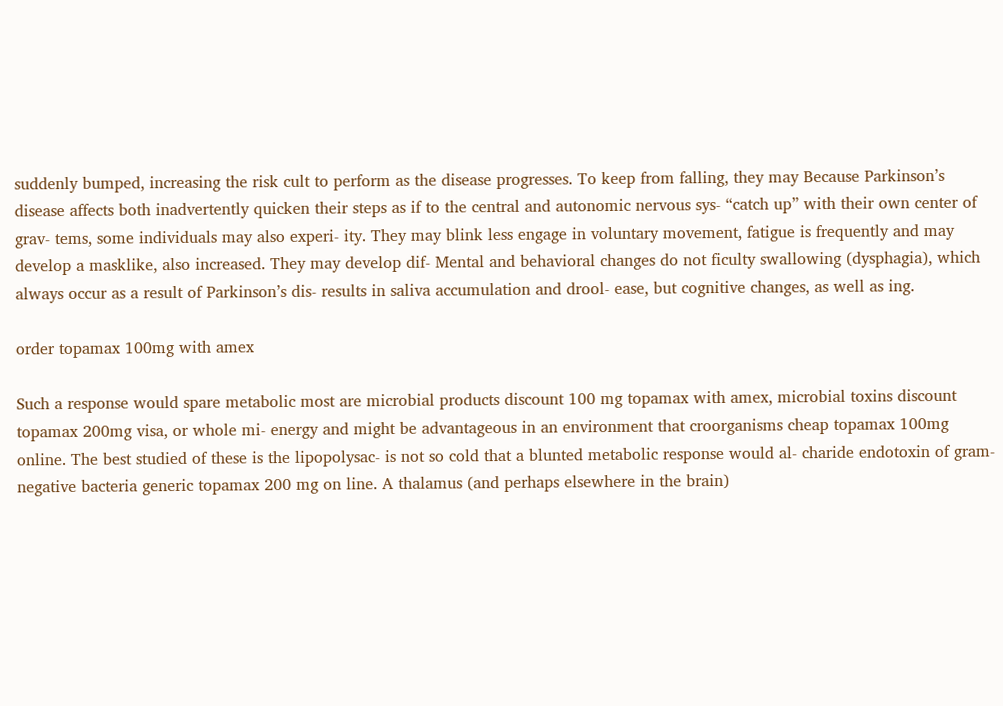suddenly bumped, increasing the risk cult to perform as the disease progresses. To keep from falling, they may Because Parkinson’s disease affects both inadvertently quicken their steps as if to the central and autonomic nervous sys- “catch up” with their own center of grav- tems, some individuals may also experi- ity. They may blink less engage in voluntary movement, fatigue is frequently and may develop a masklike, also increased. They may develop dif- Mental and behavioral changes do not ficulty swallowing (dysphagia), which always occur as a result of Parkinson’s dis- results in saliva accumulation and drool- ease, but cognitive changes, as well as ing.

order topamax 100mg with amex

Such a response would spare metabolic most are microbial products discount 100 mg topamax with amex, microbial toxins discount topamax 200mg visa, or whole mi- energy and might be advantageous in an environment that croorganisms cheap topamax 100mg online. The best studied of these is the lipopolysac- is not so cold that a blunted metabolic response would al- charide endotoxin of gram-negative bacteria generic topamax 200 mg on line. A thalamus (and perhaps elsewhere in the brain)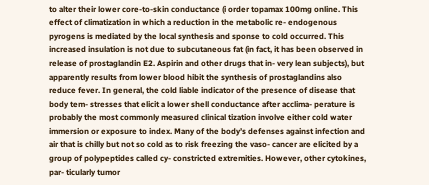to alter their lower core-to-skin conductance (i order topamax 100mg online. This effect of climatization in which a reduction in the metabolic re- endogenous pyrogens is mediated by the local synthesis and sponse to cold occurred. This increased insulation is not due to subcutaneous fat (in fact, it has been observed in release of prostaglandin E2. Aspirin and other drugs that in- very lean subjects), but apparently results from lower blood hibit the synthesis of prostaglandins also reduce fever. In general, the cold liable indicator of the presence of disease that body tem- stresses that elicit a lower shell conductance after acclima- perature is probably the most commonly measured clinical tization involve either cold water immersion or exposure to index. Many of the body’s defenses against infection and air that is chilly but not so cold as to risk freezing the vaso- cancer are elicited by a group of polypeptides called cy- constricted extremities. However, other cytokines, par- ticularly tumor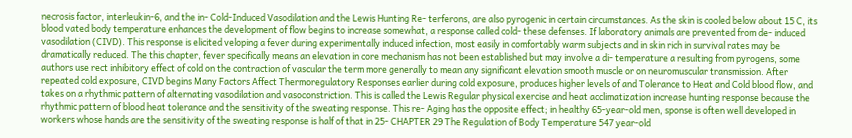necrosis factor, interleukin-6, and the in- Cold-Induced Vasodilation and the Lewis Hunting Re- terferons, are also pyrogenic in certain circumstances. As the skin is cooled below about 15 C, its blood vated body temperature enhances the development of flow begins to increase somewhat, a response called cold- these defenses. If laboratory animals are prevented from de- induced vasodilation (CIVD). This response is elicited veloping a fever during experimentally induced infection, most easily in comfortably warm subjects and in skin rich in survival rates may be dramatically reduced. The this chapter, fever specifically means an elevation in core mechanism has not been established but may involve a di- temperature a resulting from pyrogens, some authors use rect inhibitory effect of cold on the contraction of vascular the term more generally to mean any significant elevation smooth muscle or on neuromuscular transmission. After repeated cold exposure, CIVD begins Many Factors Affect Thermoregulatory Responses earlier during cold exposure, produces higher levels of and Tolerance to Heat and Cold blood flow, and takes on a rhythmic pattern of alternating vasodilation and vasoconstriction. This is called the Lewis Regular physical exercise and heat acclimatization increase hunting response because the rhythmic pattern of blood heat tolerance and the sensitivity of the sweating response. This re- Aging has the opposite effect; in healthy 65-year-old men, sponse is often well developed in workers whose hands are the sensitivity of the sweating response is half of that in 25- CHAPTER 29 The Regulation of Body Temperature 547 year-old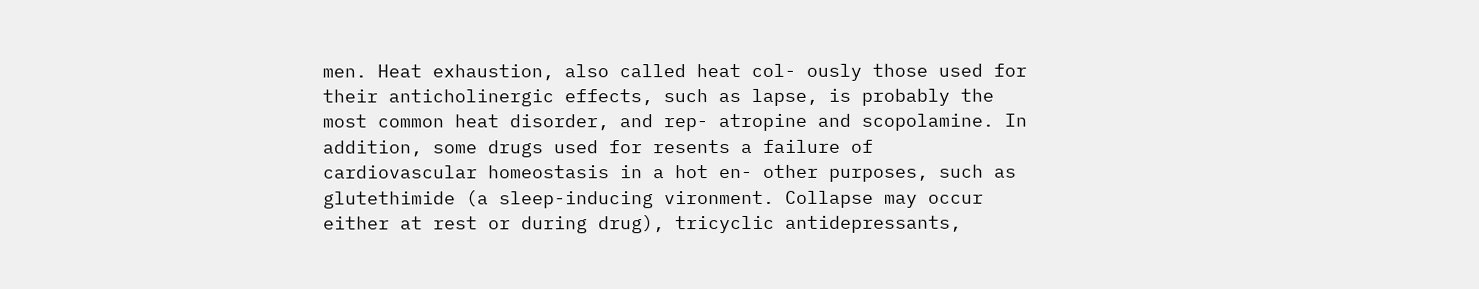men. Heat exhaustion, also called heat col- ously those used for their anticholinergic effects, such as lapse, is probably the most common heat disorder, and rep- atropine and scopolamine. In addition, some drugs used for resents a failure of cardiovascular homeostasis in a hot en- other purposes, such as glutethimide (a sleep-inducing vironment. Collapse may occur either at rest or during drug), tricyclic antidepressants,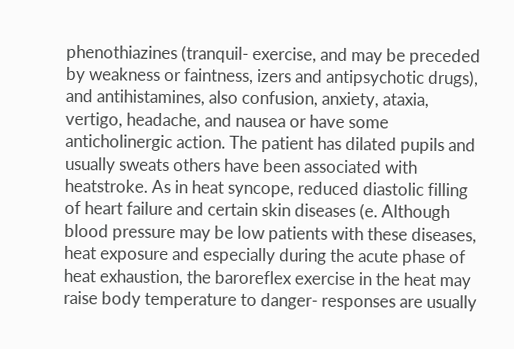phenothiazines (tranquil- exercise, and may be preceded by weakness or faintness, izers and antipsychotic drugs), and antihistamines, also confusion, anxiety, ataxia, vertigo, headache, and nausea or have some anticholinergic action. The patient has dilated pupils and usually sweats others have been associated with heatstroke. As in heat syncope, reduced diastolic filling of heart failure and certain skin diseases (e. Although blood pressure may be low patients with these diseases, heat exposure and especially during the acute phase of heat exhaustion, the baroreflex exercise in the heat may raise body temperature to danger- responses are usually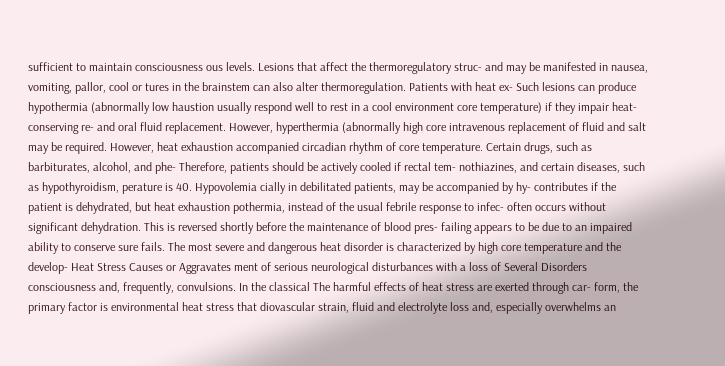sufficient to maintain consciousness ous levels. Lesions that affect the thermoregulatory struc- and may be manifested in nausea, vomiting, pallor, cool or tures in the brainstem can also alter thermoregulation. Patients with heat ex- Such lesions can produce hypothermia (abnormally low haustion usually respond well to rest in a cool environment core temperature) if they impair heat-conserving re- and oral fluid replacement. However, hyperthermia (abnormally high core intravenous replacement of fluid and salt may be required. However, heat exhaustion accompanied circadian rhythm of core temperature. Certain drugs, such as barbiturates, alcohol, and phe- Therefore, patients should be actively cooled if rectal tem- nothiazines, and certain diseases, such as hypothyroidism, perature is 40. Hypovolemia cially in debilitated patients, may be accompanied by hy- contributes if the patient is dehydrated, but heat exhaustion pothermia, instead of the usual febrile response to infec- often occurs without significant dehydration. This is reversed shortly before the maintenance of blood pres- failing appears to be due to an impaired ability to conserve sure fails. The most severe and dangerous heat disorder is characterized by high core temperature and the develop- Heat Stress Causes or Aggravates ment of serious neurological disturbances with a loss of Several Disorders consciousness and, frequently, convulsions. In the classical The harmful effects of heat stress are exerted through car- form, the primary factor is environmental heat stress that diovascular strain, fluid and electrolyte loss and, especially overwhelms an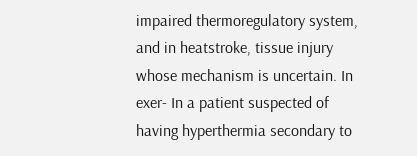impaired thermoregulatory system, and in heatstroke, tissue injury whose mechanism is uncertain. In exer- In a patient suspected of having hyperthermia secondary to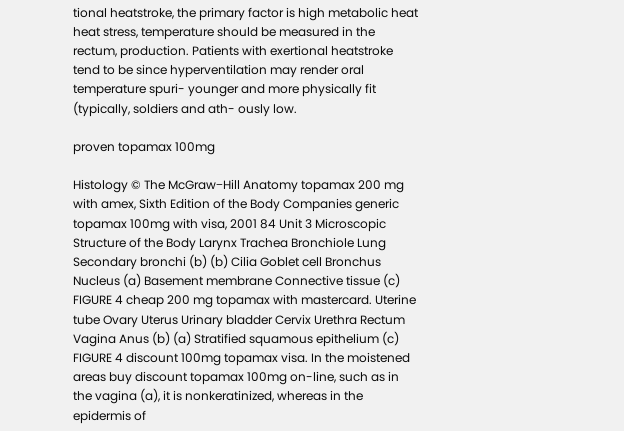tional heatstroke, the primary factor is high metabolic heat heat stress, temperature should be measured in the rectum, production. Patients with exertional heatstroke tend to be since hyperventilation may render oral temperature spuri- younger and more physically fit (typically, soldiers and ath- ously low.

proven topamax 100mg

Histology © The McGraw−Hill Anatomy topamax 200 mg with amex, Sixth Edition of the Body Companies generic topamax 100mg with visa, 2001 84 Unit 3 Microscopic Structure of the Body Larynx Trachea Bronchiole Lung Secondary bronchi (b) (b) Cilia Goblet cell Bronchus Nucleus (a) Basement membrane Connective tissue (c) FIGURE 4 cheap 200 mg topamax with mastercard. Uterine tube Ovary Uterus Urinary bladder Cervix Urethra Rectum Vagina Anus (b) (a) Stratified squamous epithelium (c) FIGURE 4 discount 100mg topamax visa. In the moistened areas buy discount topamax 100mg on-line, such as in the vagina (a), it is nonkeratinized, whereas in the epidermis of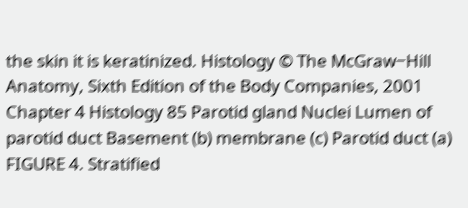the skin it is keratinized. Histology © The McGraw−Hill Anatomy, Sixth Edition of the Body Companies, 2001 Chapter 4 Histology 85 Parotid gland Nuclei Lumen of parotid duct Basement (b) membrane (c) Parotid duct (a) FIGURE 4. Stratified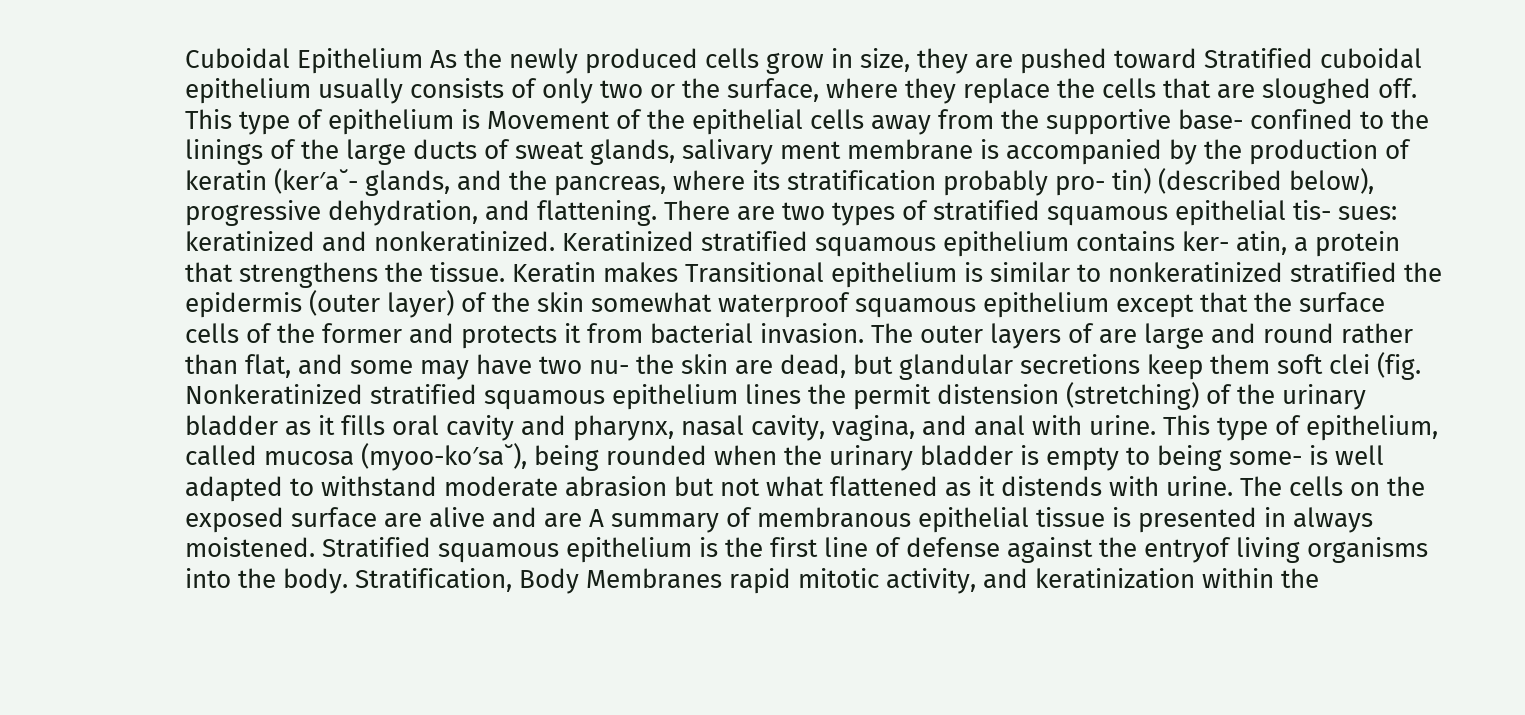Cuboidal Epithelium As the newly produced cells grow in size, they are pushed toward Stratified cuboidal epithelium usually consists of only two or the surface, where they replace the cells that are sloughed off. This type of epithelium is Movement of the epithelial cells away from the supportive base- confined to the linings of the large ducts of sweat glands, salivary ment membrane is accompanied by the production of keratin (ker′a˘- glands, and the pancreas, where its stratification probably pro- tin) (described below), progressive dehydration, and flattening. There are two types of stratified squamous epithelial tis- sues: keratinized and nonkeratinized. Keratinized stratified squamous epithelium contains ker- atin, a protein that strengthens the tissue. Keratin makes Transitional epithelium is similar to nonkeratinized stratified the epidermis (outer layer) of the skin somewhat waterproof squamous epithelium except that the surface cells of the former and protects it from bacterial invasion. The outer layers of are large and round rather than flat, and some may have two nu- the skin are dead, but glandular secretions keep them soft clei (fig. Nonkeratinized stratified squamous epithelium lines the permit distension (stretching) of the urinary bladder as it fills oral cavity and pharynx, nasal cavity, vagina, and anal with urine. This type of epithelium, called mucosa (myoo-ko′sa˘), being rounded when the urinary bladder is empty to being some- is well adapted to withstand moderate abrasion but not what flattened as it distends with urine. The cells on the exposed surface are alive and are A summary of membranous epithelial tissue is presented in always moistened. Stratified squamous epithelium is the first line of defense against the entryof living organisms into the body. Stratification, Body Membranes rapid mitotic activity, and keratinization within the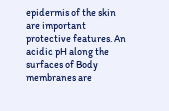epidermis of the skin are important protective features. An acidic pH along the surfaces of Body membranes are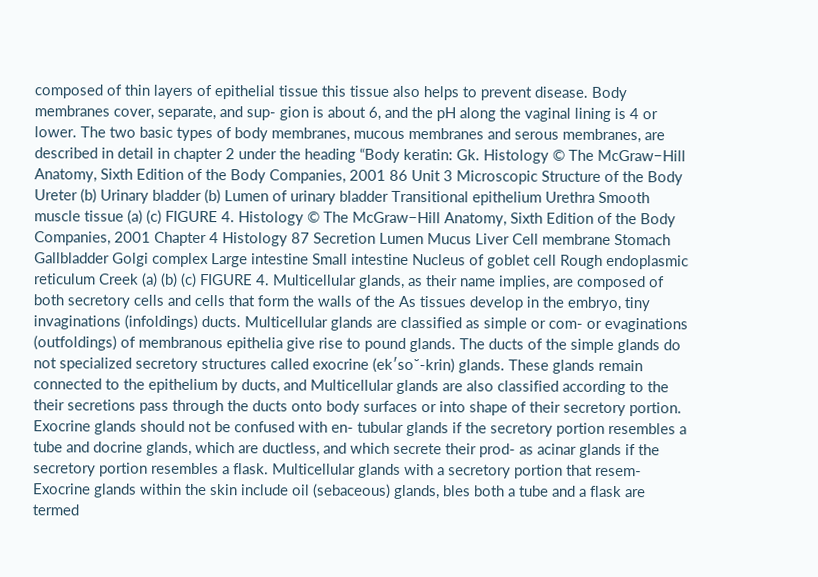composed of thin layers of epithelial tissue this tissue also helps to prevent disease. Body membranes cover, separate, and sup- gion is about 6, and the pH along the vaginal lining is 4 or lower. The two basic types of body membranes, mucous membranes and serous membranes, are described in detail in chapter 2 under the heading “Body keratin: Gk. Histology © The McGraw−Hill Anatomy, Sixth Edition of the Body Companies, 2001 86 Unit 3 Microscopic Structure of the Body Ureter (b) Urinary bladder (b) Lumen of urinary bladder Transitional epithelium Urethra Smooth muscle tissue (a) (c) FIGURE 4. Histology © The McGraw−Hill Anatomy, Sixth Edition of the Body Companies, 2001 Chapter 4 Histology 87 Secretion Lumen Mucus Liver Cell membrane Stomach Gallbladder Golgi complex Large intestine Small intestine Nucleus of goblet cell Rough endoplasmic reticulum Creek (a) (b) (c) FIGURE 4. Multicellular glands, as their name implies, are composed of both secretory cells and cells that form the walls of the As tissues develop in the embryo, tiny invaginations (infoldings) ducts. Multicellular glands are classified as simple or com- or evaginations (outfoldings) of membranous epithelia give rise to pound glands. The ducts of the simple glands do not specialized secretory structures called exocrine (ek′so˘-krin) glands. These glands remain connected to the epithelium by ducts, and Multicellular glands are also classified according to the their secretions pass through the ducts onto body surfaces or into shape of their secretory portion. Exocrine glands should not be confused with en- tubular glands if the secretory portion resembles a tube and docrine glands, which are ductless, and which secrete their prod- as acinar glands if the secretory portion resembles a flask. Multicellular glands with a secretory portion that resem- Exocrine glands within the skin include oil (sebaceous) glands, bles both a tube and a flask are termed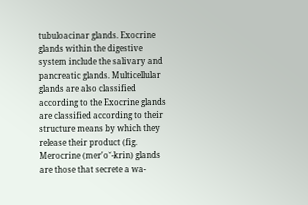tubuloacinar glands. Exocrine glands within the digestive system include the salivary and pancreatic glands. Multicellular glands are also classified according to the Exocrine glands are classified according to their structure means by which they release their product (fig. Merocrine (mer′o˘-krin) glands are those that secrete a wa-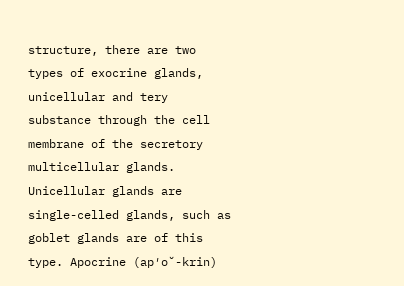structure, there are two types of exocrine glands, unicellular and tery substance through the cell membrane of the secretory multicellular glands. Unicellular glands are single-celled glands, such as goblet glands are of this type. Apocrine (ap′o˘-krin)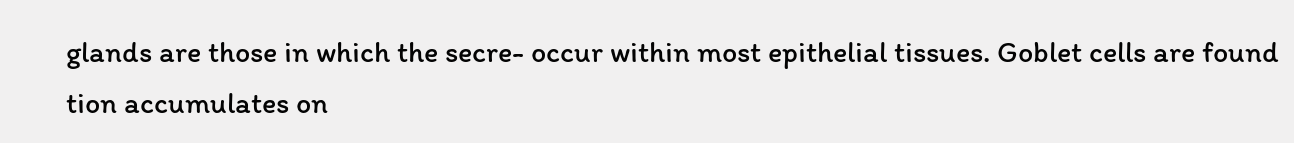glands are those in which the secre- occur within most epithelial tissues. Goblet cells are found tion accumulates on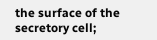the surface of the secretory cell;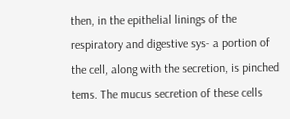then, in the epithelial linings of the respiratory and digestive sys- a portion of the cell, along with the secretion, is pinched tems. The mucus secretion of these cells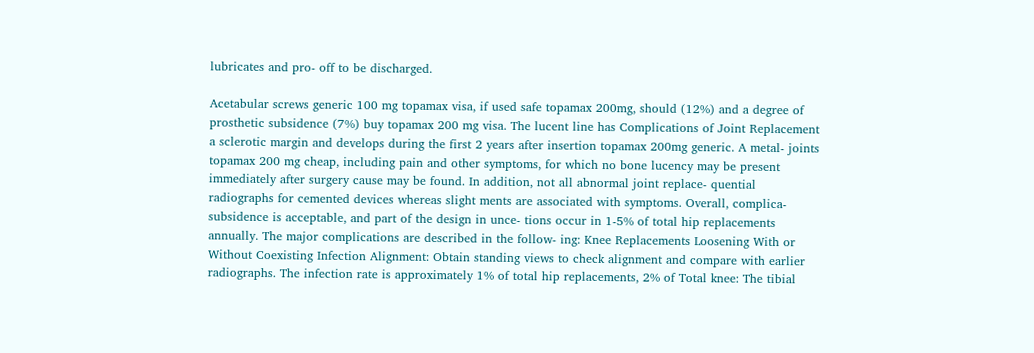lubricates and pro- off to be discharged.

Acetabular screws generic 100 mg topamax visa, if used safe topamax 200mg, should (12%) and a degree of prosthetic subsidence (7%) buy topamax 200 mg visa. The lucent line has Complications of Joint Replacement a sclerotic margin and develops during the first 2 years after insertion topamax 200mg generic. A metal- joints topamax 200 mg cheap, including pain and other symptoms, for which no bone lucency may be present immediately after surgery cause may be found. In addition, not all abnormal joint replace- quential radiographs for cemented devices whereas slight ments are associated with symptoms. Overall, complica- subsidence is acceptable, and part of the design in unce- tions occur in 1-5% of total hip replacements annually. The major complications are described in the follow- ing: Knee Replacements Loosening With or Without Coexisting Infection Alignment: Obtain standing views to check alignment and compare with earlier radiographs. The infection rate is approximately 1% of total hip replacements, 2% of Total knee: The tibial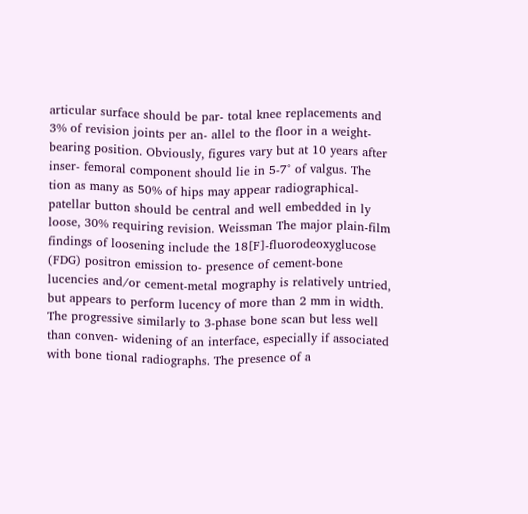articular surface should be par- total knee replacements and 3% of revision joints per an- allel to the floor in a weight-bearing position. Obviously, figures vary but at 10 years after inser- femoral component should lie in 5-7° of valgus. The tion as many as 50% of hips may appear radiographical- patellar button should be central and well embedded in ly loose, 30% requiring revision. Weissman The major plain-film findings of loosening include the 18[F]-fluorodeoxyglucose (FDG) positron emission to- presence of cement-bone lucencies and/or cement-metal mography is relatively untried, but appears to perform lucency of more than 2 mm in width. The progressive similarly to 3-phase bone scan but less well than conven- widening of an interface, especially if associated with bone tional radiographs. The presence of a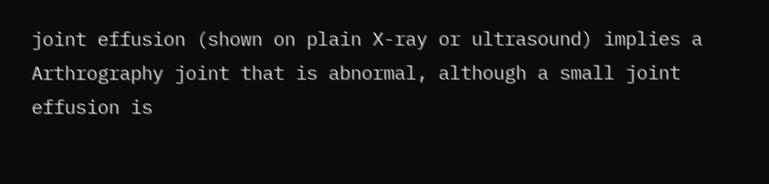joint effusion (shown on plain X-ray or ultrasound) implies a Arthrography joint that is abnormal, although a small joint effusion is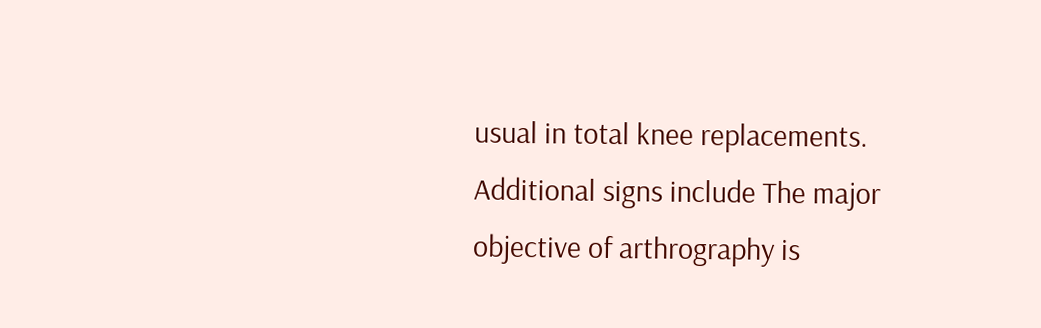usual in total knee replacements. Additional signs include The major objective of arthrography is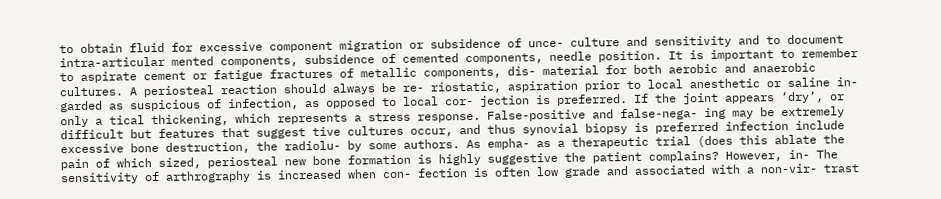to obtain fluid for excessive component migration or subsidence of unce- culture and sensitivity and to document intra-articular mented components, subsidence of cemented components, needle position. It is important to remember to aspirate cement or fatigue fractures of metallic components, dis- material for both aerobic and anaerobic cultures. A periosteal reaction should always be re- riostatic, aspiration prior to local anesthetic or saline in- garded as suspicious of infection, as opposed to local cor- jection is preferred. If the joint appears ‘dry’, or only a tical thickening, which represents a stress response. False-positive and false-nega- ing may be extremely difficult but features that suggest tive cultures occur, and thus synovial biopsy is preferred infection include excessive bone destruction, the radiolu- by some authors. As empha- as a therapeutic trial (does this ablate the pain of which sized, periosteal new bone formation is highly suggestive the patient complains? However, in- The sensitivity of arthrography is increased when con- fection is often low grade and associated with a non-vir- trast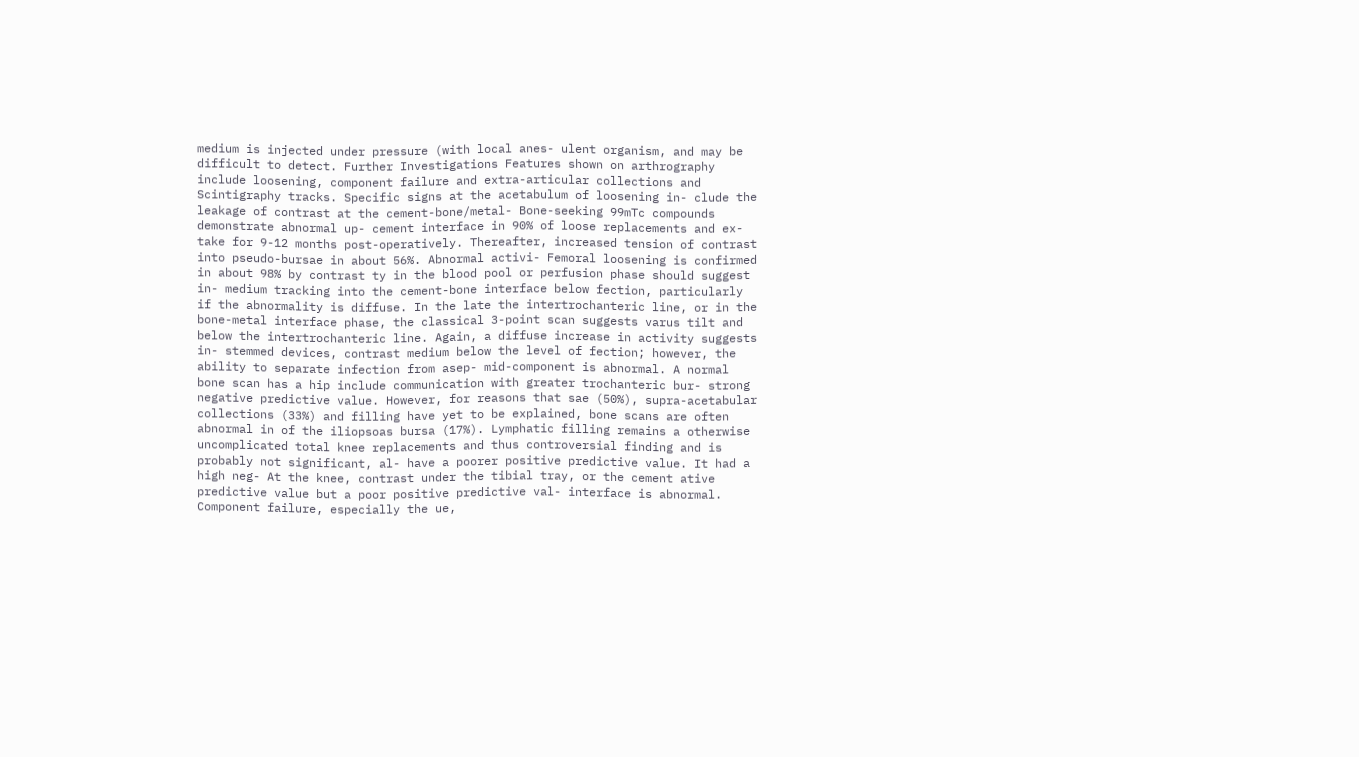medium is injected under pressure (with local anes- ulent organism, and may be difficult to detect. Further Investigations Features shown on arthrography include loosening, component failure and extra-articular collections and Scintigraphy tracks. Specific signs at the acetabulum of loosening in- clude the leakage of contrast at the cement-bone/metal- Bone-seeking 99mTc compounds demonstrate abnormal up- cement interface in 90% of loose replacements and ex- take for 9-12 months post-operatively. Thereafter, increased tension of contrast into pseudo-bursae in about 56%. Abnormal activi- Femoral loosening is confirmed in about 98% by contrast ty in the blood pool or perfusion phase should suggest in- medium tracking into the cement-bone interface below fection, particularly if the abnormality is diffuse. In the late the intertrochanteric line, or in the bone-metal interface phase, the classical 3-point scan suggests varus tilt and below the intertrochanteric line. Again, a diffuse increase in activity suggests in- stemmed devices, contrast medium below the level of fection; however, the ability to separate infection from asep- mid-component is abnormal. A normal bone scan has a hip include communication with greater trochanteric bur- strong negative predictive value. However, for reasons that sae (50%), supra-acetabular collections (33%) and filling have yet to be explained, bone scans are often abnormal in of the iliopsoas bursa (17%). Lymphatic filling remains a otherwise uncomplicated total knee replacements and thus controversial finding and is probably not significant, al- have a poorer positive predictive value. It had a high neg- At the knee, contrast under the tibial tray, or the cement ative predictive value but a poor positive predictive val- interface is abnormal. Component failure, especially the ue,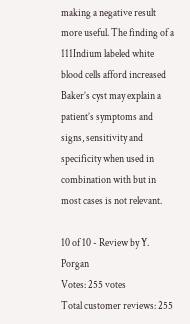making a negative result more useful. The finding of a 111Indium labeled white blood cells afford increased Baker’s cyst may explain a patient’s symptoms and signs, sensitivity and specificity when used in combination with but in most cases is not relevant.

10 of 10 - Review by Y. Porgan
Votes: 255 votes
Total customer reviews: 255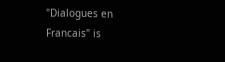"Dialogues en Francais" is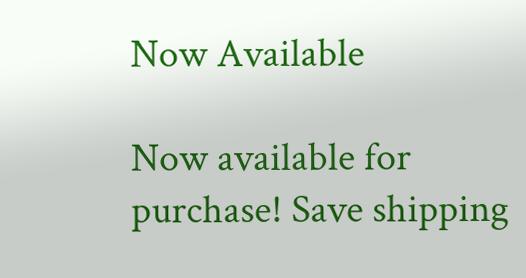Now Available

Now available for purchase! Save shipping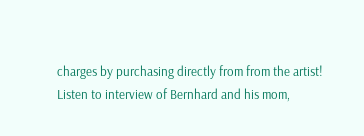charges by purchasing directly from from the artist!
Listen to interview of Bernhard and his mom,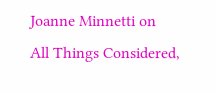Joanne Minnetti on
All Things Considered,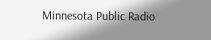Minnesota Public Radio